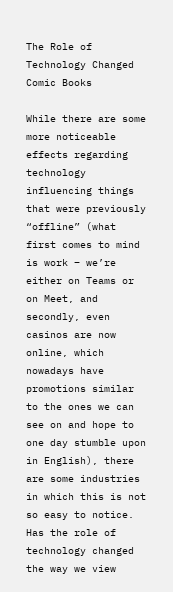The Role of Technology Changed Comic Books

While there are some more noticeable effects regarding technology influencing things that were previously “offline” (what first comes to mind is work – we’re either on Teams or on Meet, and secondly, even casinos are now online, which nowadays have promotions similar to the ones we can see on and hope to one day stumble upon in English), there are some industries in which this is not so easy to notice. Has the role of technology changed the way we view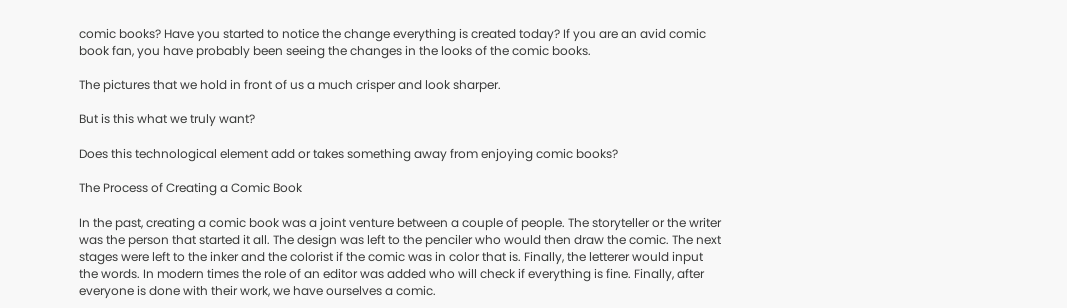comic books? Have you started to notice the change everything is created today? If you are an avid comic book fan, you have probably been seeing the changes in the looks of the comic books.

The pictures that we hold in front of us a much crisper and look sharper.

But is this what we truly want?

Does this technological element add or takes something away from enjoying comic books?

The Process of Creating a Comic Book

In the past, creating a comic book was a joint venture between a couple of people. The storyteller or the writer was the person that started it all. The design was left to the penciler who would then draw the comic. The next stages were left to the inker and the colorist if the comic was in color that is. Finally, the letterer would input the words. In modern times the role of an editor was added who will check if everything is fine. Finally, after everyone is done with their work, we have ourselves a comic.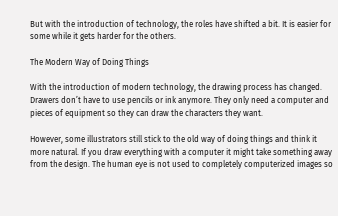But with the introduction of technology, the roles have shifted a bit. It is easier for some while it gets harder for the others.

The Modern Way of Doing Things

With the introduction of modern technology, the drawing process has changed. Drawers don’t have to use pencils or ink anymore. They only need a computer and pieces of equipment so they can draw the characters they want.

However, some illustrators still stick to the old way of doing things and think it more natural. If you draw everything with a computer it might take something away from the design. The human eye is not used to completely computerized images so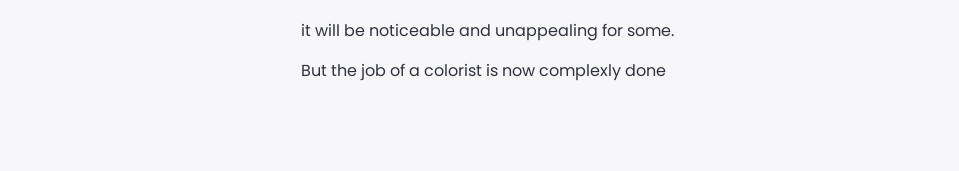it will be noticeable and unappealing for some.

But the job of a colorist is now complexly done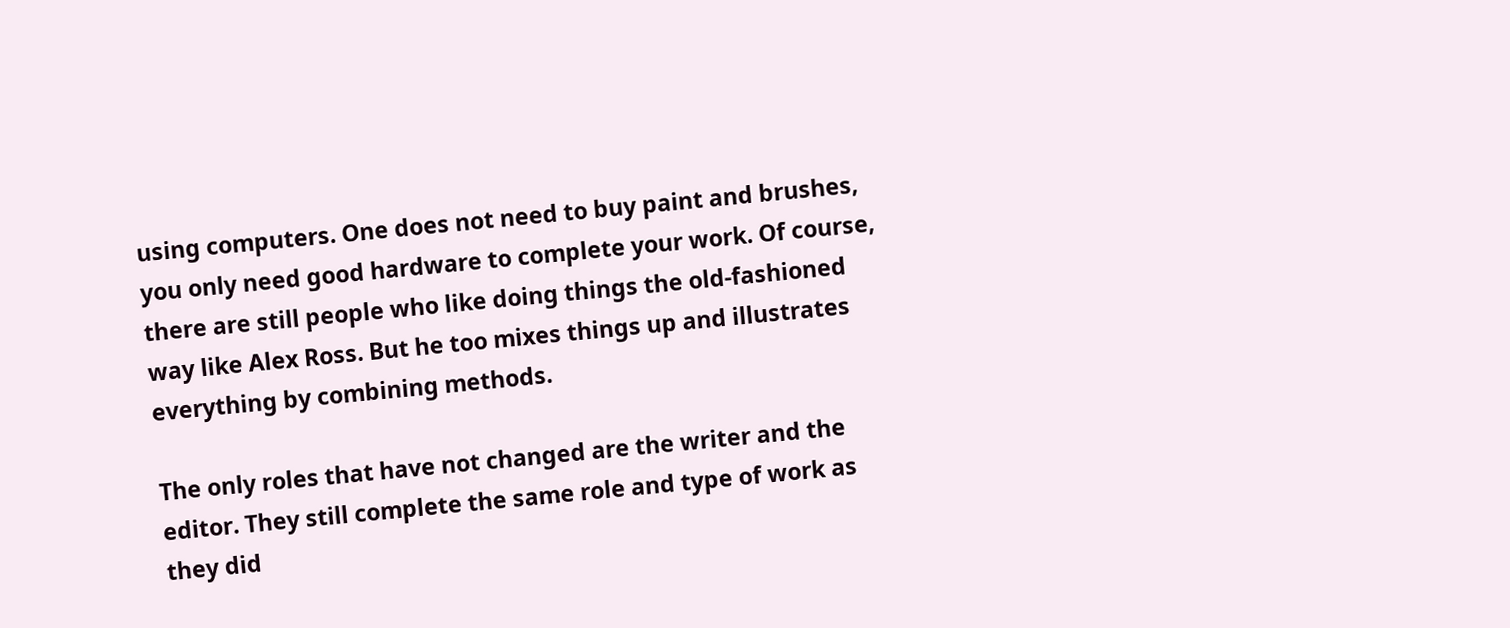using computers. One does not need to buy paint and brushes, you only need good hardware to complete your work. Of course, there are still people who like doing things the old-fashioned way like Alex Ross. But he too mixes things up and illustrates everything by combining methods.

The only roles that have not changed are the writer and the editor. They still complete the same role and type of work as they did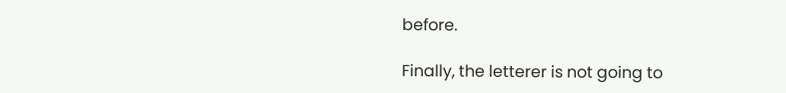before.

Finally, the letterer is not going to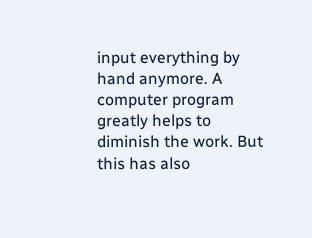input everything by hand anymore. A computer program greatly helps to diminish the work. But this has also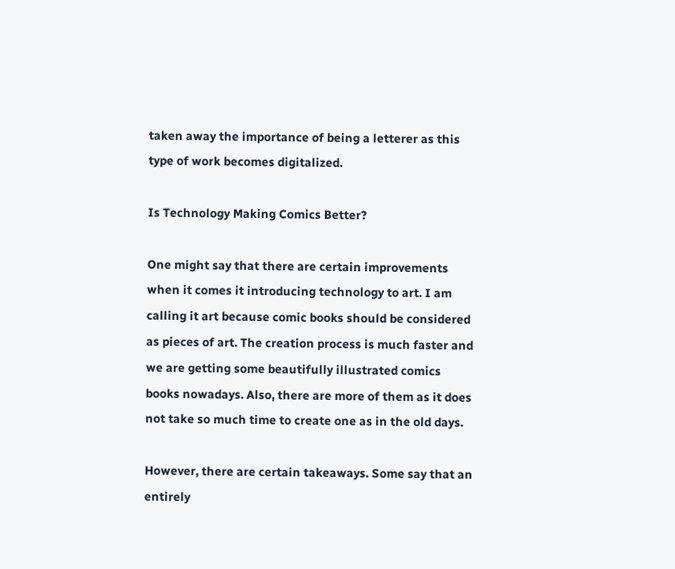taken away the importance of being a letterer as this type of work becomes digitalized.

Is Technology Making Comics Better?

One might say that there are certain improvements when it comes it introducing technology to art. I am calling it art because comic books should be considered as pieces of art. The creation process is much faster and we are getting some beautifully illustrated comics books nowadays. Also, there are more of them as it does not take so much time to create one as in the old days.

However, there are certain takeaways. Some say that an entirely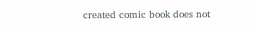created comic book does not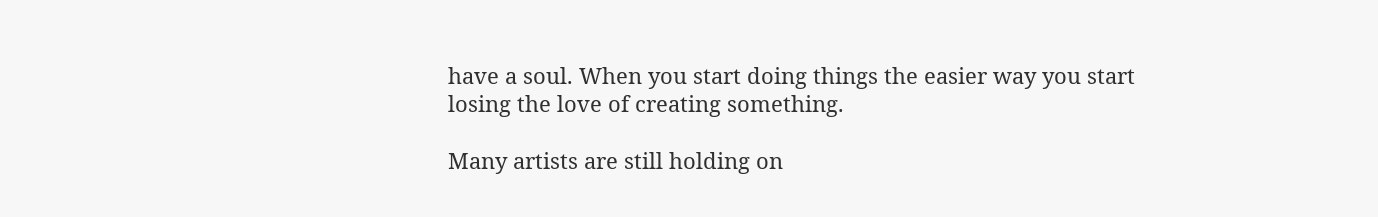have a soul. When you start doing things the easier way you start losing the love of creating something.

Many artists are still holding on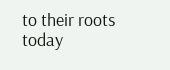to their roots today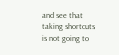and see that taking shortcuts is not going to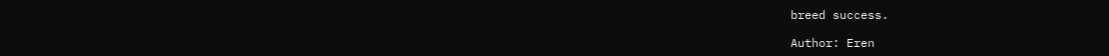breed success.

Author: Eren